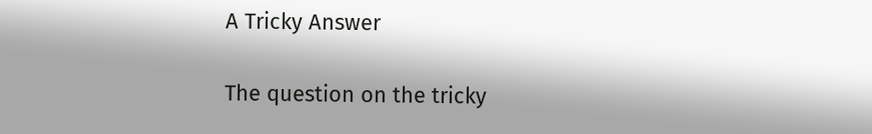A Tricky Answer

The question on the tricky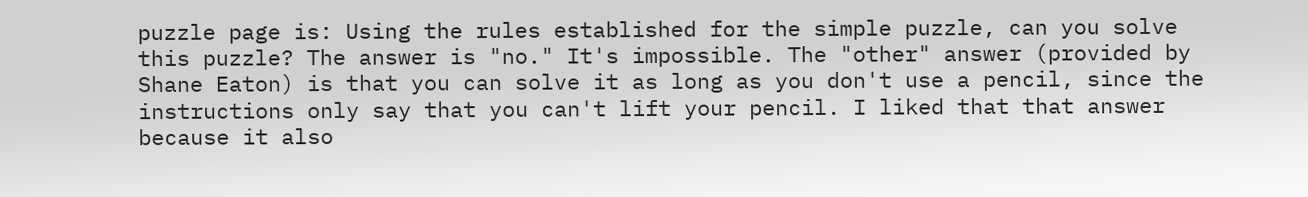puzzle page is: Using the rules established for the simple puzzle, can you solve this puzzle? The answer is "no." It's impossible. The "other" answer (provided by Shane Eaton) is that you can solve it as long as you don't use a pencil, since the instructions only say that you can't lift your pencil. I liked that that answer because it also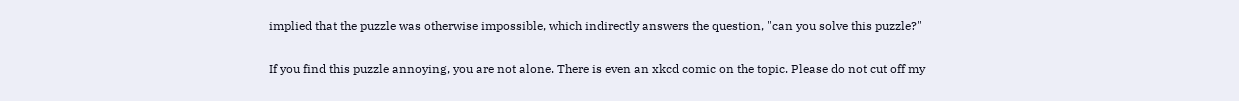implied that the puzzle was otherwise impossible, which indirectly answers the question, "can you solve this puzzle?"

If you find this puzzle annoying, you are not alone. There is even an xkcd comic on the topic. Please do not cut off my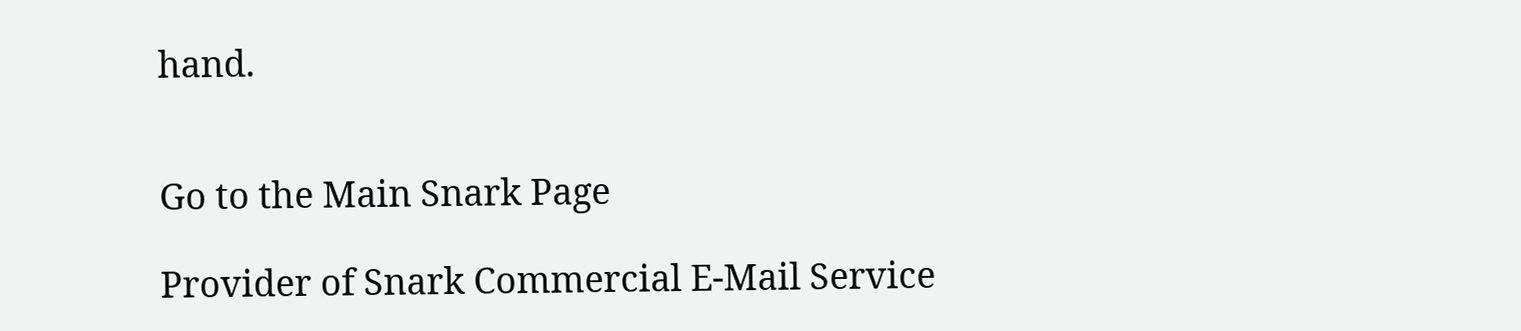hand.


Go to the Main Snark Page

Provider of Snark Commercial E-Mail Service